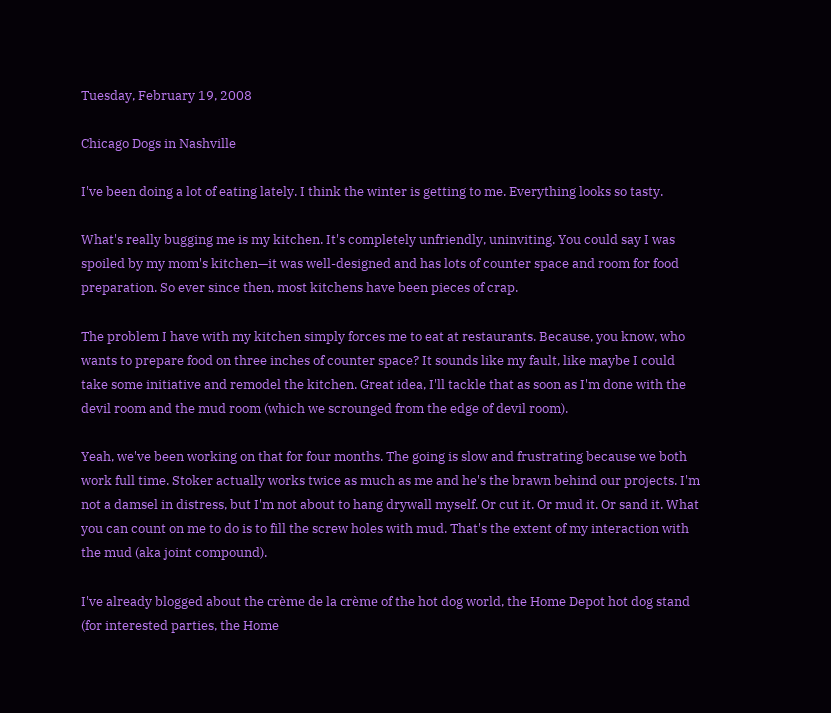Tuesday, February 19, 2008

Chicago Dogs in Nashville

I've been doing a lot of eating lately. I think the winter is getting to me. Everything looks so tasty.

What's really bugging me is my kitchen. It's completely unfriendly, uninviting. You could say I was spoiled by my mom's kitchen—it was well-designed and has lots of counter space and room for food preparation. So ever since then, most kitchens have been pieces of crap.

The problem I have with my kitchen simply forces me to eat at restaurants. Because, you know, who wants to prepare food on three inches of counter space? It sounds like my fault, like maybe I could take some initiative and remodel the kitchen. Great idea, I'll tackle that as soon as I'm done with the devil room and the mud room (which we scrounged from the edge of devil room).

Yeah, we've been working on that for four months. The going is slow and frustrating because we both work full time. Stoker actually works twice as much as me and he's the brawn behind our projects. I'm not a damsel in distress, but I'm not about to hang drywall myself. Or cut it. Or mud it. Or sand it. What you can count on me to do is to fill the screw holes with mud. That's the extent of my interaction with the mud (aka joint compound).

I've already blogged about the crème de la crème of the hot dog world, the Home Depot hot dog stand (for interested parties, the Home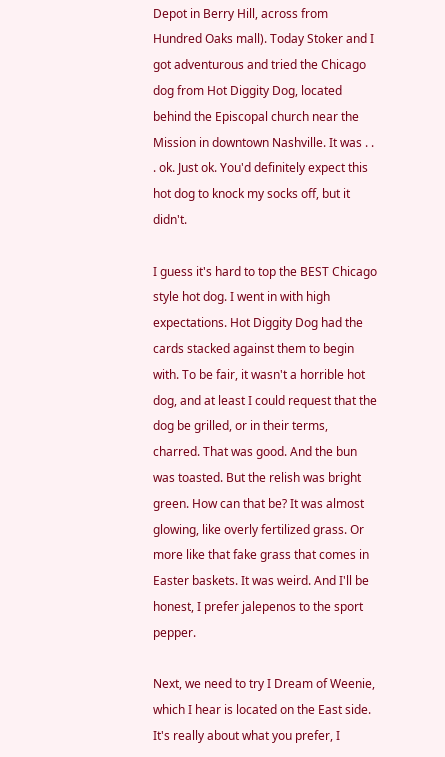Depot in Berry Hill, across from Hundred Oaks mall). Today Stoker and I got adventurous and tried the Chicago dog from Hot Diggity Dog, located behind the Episcopal church near the Mission in downtown Nashville. It was . . . ok. Just ok. You'd definitely expect this hot dog to knock my socks off, but it didn't.

I guess it's hard to top the BEST Chicago style hot dog. I went in with high expectations. Hot Diggity Dog had the cards stacked against them to begin with. To be fair, it wasn't a horrible hot dog, and at least I could request that the dog be grilled, or in their terms, charred. That was good. And the bun was toasted. But the relish was bright green. How can that be? It was almost glowing, like overly fertilized grass. Or more like that fake grass that comes in Easter baskets. It was weird. And I'll be honest, I prefer jalepenos to the sport pepper.

Next, we need to try I Dream of Weenie, which I hear is located on the East side. It's really about what you prefer, I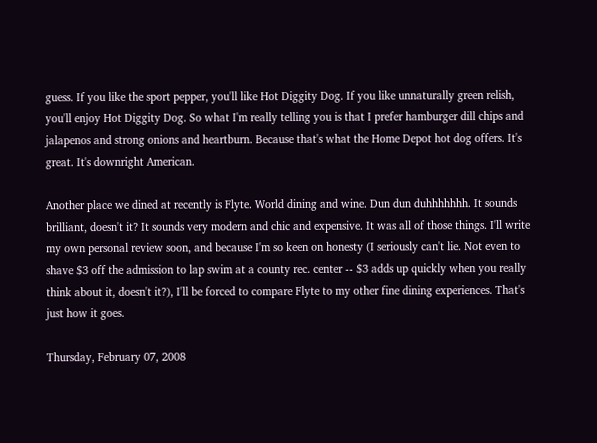guess. If you like the sport pepper, you'll like Hot Diggity Dog. If you like unnaturally green relish, you'll enjoy Hot Diggity Dog. So what I'm really telling you is that I prefer hamburger dill chips and jalapenos and strong onions and heartburn. Because that's what the Home Depot hot dog offers. It's great. It's downright American.

Another place we dined at recently is Flyte. World dining and wine. Dun dun duhhhhhhh. It sounds brilliant, doesn't it? It sounds very modern and chic and expensive. It was all of those things. I'll write my own personal review soon, and because I'm so keen on honesty (I seriously can't lie. Not even to shave $3 off the admission to lap swim at a county rec. center -- $3 adds up quickly when you really think about it, doesn't it?), I'll be forced to compare Flyte to my other fine dining experiences. That's just how it goes.

Thursday, February 07, 2008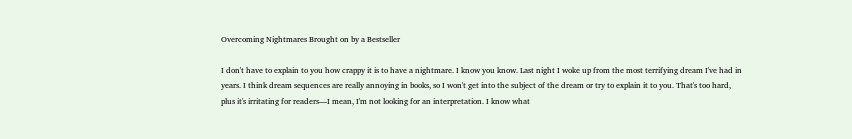Overcoming Nightmares Brought on by a Bestseller

I don't have to explain to you how crappy it is to have a nightmare. I know you know. Last night I woke up from the most terrifying dream I've had in years. I think dream sequences are really annoying in books, so I won't get into the subject of the dream or try to explain it to you. That's too hard, plus it's irritating for readers—I mean, I'm not looking for an interpretation. I know what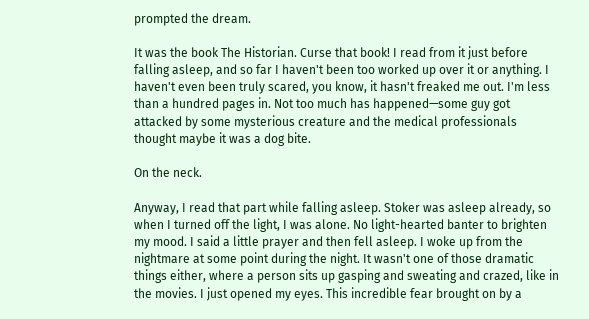prompted the dream.

It was the book The Historian. Curse that book! I read from it just before falling asleep, and so far I haven't been too worked up over it or anything. I haven't even been truly scared, you know, it hasn't freaked me out. I'm less than a hundred pages in. Not too much has happened—some guy got attacked by some mysterious creature and the medical professionals thought maybe it was a dog bite.

On the neck.

Anyway, I read that part while falling asleep. Stoker was asleep already, so when I turned off the light, I was alone. No light-hearted banter to brighten my mood. I said a little prayer and then fell asleep. I woke up from the nightmare at some point during the night. It wasn't one of those dramatic things either, where a person sits up gasping and sweating and crazed, like in the movies. I just opened my eyes. This incredible fear brought on by a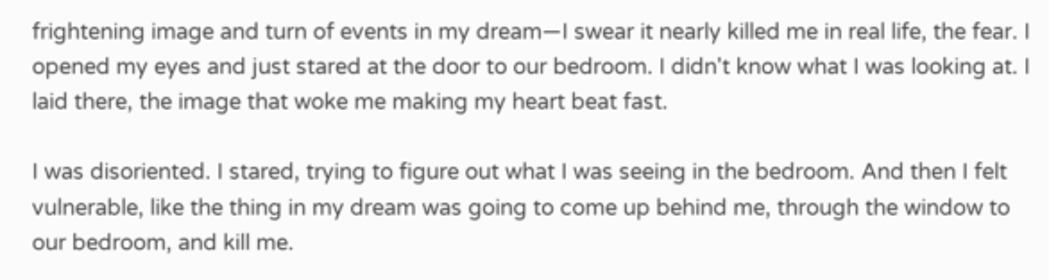frightening image and turn of events in my dream—I swear it nearly killed me in real life, the fear. I opened my eyes and just stared at the door to our bedroom. I didn't know what I was looking at. I laid there, the image that woke me making my heart beat fast.

I was disoriented. I stared, trying to figure out what I was seeing in the bedroom. And then I felt vulnerable, like the thing in my dream was going to come up behind me, through the window to our bedroom, and kill me.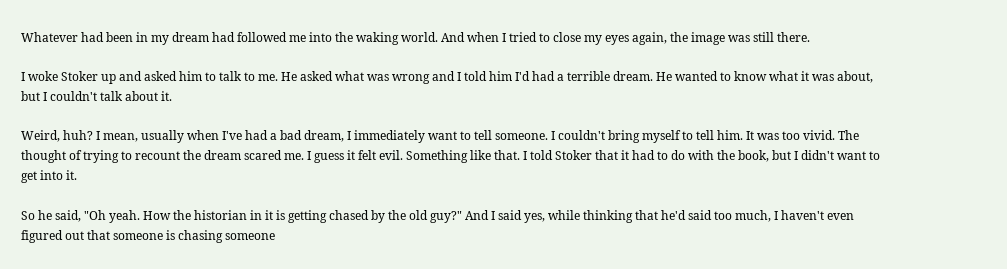Whatever had been in my dream had followed me into the waking world. And when I tried to close my eyes again, the image was still there.

I woke Stoker up and asked him to talk to me. He asked what was wrong and I told him I'd had a terrible dream. He wanted to know what it was about, but I couldn't talk about it.

Weird, huh? I mean, usually when I've had a bad dream, I immediately want to tell someone. I couldn't bring myself to tell him. It was too vivid. The thought of trying to recount the dream scared me. I guess it felt evil. Something like that. I told Stoker that it had to do with the book, but I didn't want to get into it.

So he said, "Oh yeah. How the historian in it is getting chased by the old guy?" And I said yes, while thinking that he'd said too much, I haven't even figured out that someone is chasing someone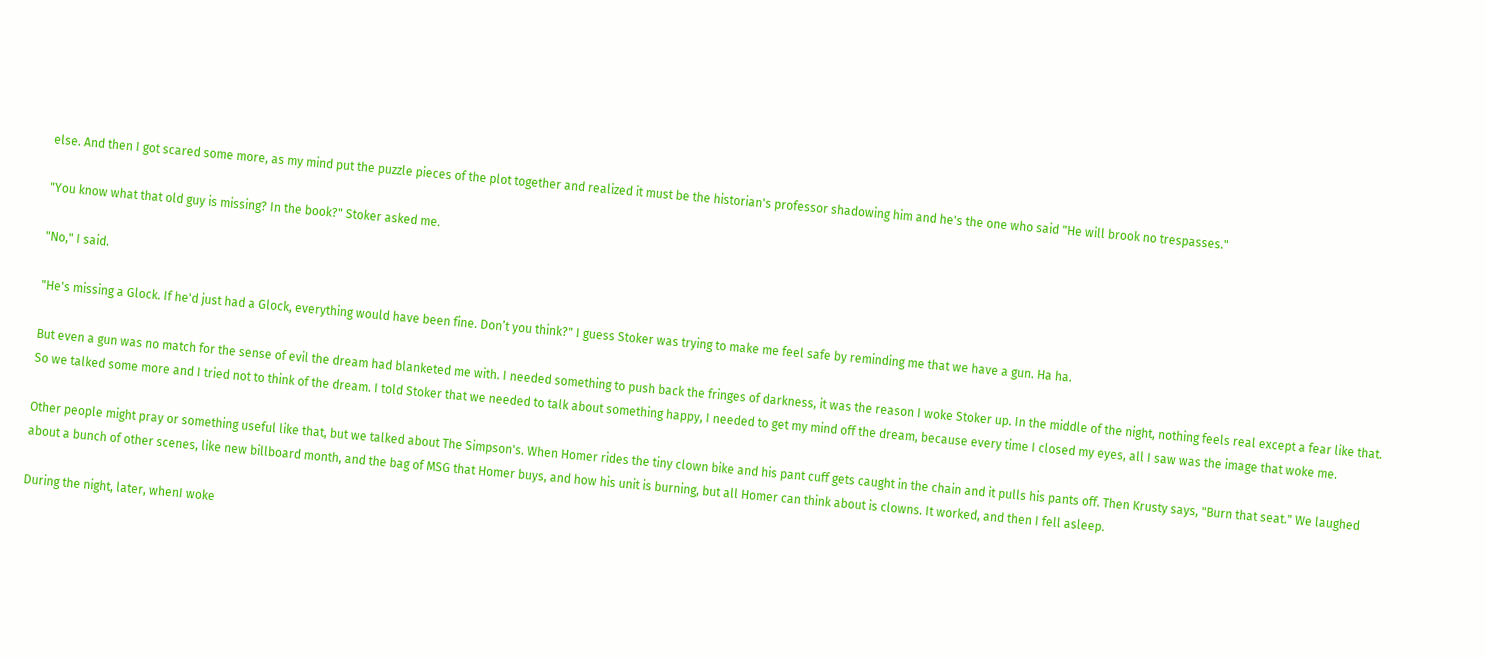else. And then I got scared some more, as my mind put the puzzle pieces of the plot together and realized it must be the historian's professor shadowing him and he's the one who said "He will brook no trespasses."

"You know what that old guy is missing? In the book?" Stoker asked me.

"No," I said.

"He's missing a Glock. If he'd just had a Glock, everything would have been fine. Don’t you think?" I guess Stoker was trying to make me feel safe by reminding me that we have a gun. Ha ha.

But even a gun was no match for the sense of evil the dream had blanketed me with. I needed something to push back the fringes of darkness, it was the reason I woke Stoker up. In the middle of the night, nothing feels real except a fear like that. So we talked some more and I tried not to think of the dream. I told Stoker that we needed to talk about something happy, I needed to get my mind off the dream, because every time I closed my eyes, all I saw was the image that woke me.

Other people might pray or something useful like that, but we talked about The Simpson's. When Homer rides the tiny clown bike and his pant cuff gets caught in the chain and it pulls his pants off. Then Krusty says, "Burn that seat." We laughed about a bunch of other scenes, like new billboard month, and the bag of MSG that Homer buys, and how his unit is burning, but all Homer can think about is clowns. It worked, and then I fell asleep.

During the night, later, whenI woke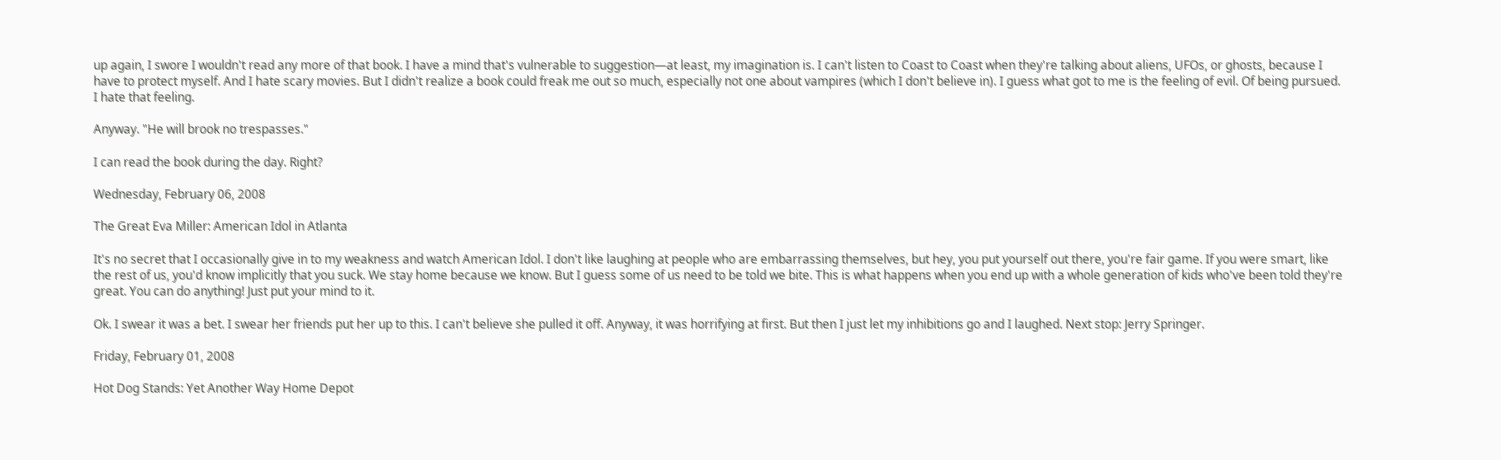up again, I swore I wouldn't read any more of that book. I have a mind that's vulnerable to suggestion—at least, my imagination is. I can't listen to Coast to Coast when they're talking about aliens, UFOs, or ghosts, because I have to protect myself. And I hate scary movies. But I didn't realize a book could freak me out so much, especially not one about vampires (which I don't believe in). I guess what got to me is the feeling of evil. Of being pursued. I hate that feeling.

Anyway. "He will brook no trespasses."

I can read the book during the day. Right?

Wednesday, February 06, 2008

The Great Eva Miller: American Idol in Atlanta

It's no secret that I occasionally give in to my weakness and watch American Idol. I don't like laughing at people who are embarrassing themselves, but hey, you put yourself out there, you're fair game. If you were smart, like the rest of us, you'd know implicitly that you suck. We stay home because we know. But I guess some of us need to be told we bite. This is what happens when you end up with a whole generation of kids who've been told they're great. You can do anything! Just put your mind to it.

Ok. I swear it was a bet. I swear her friends put her up to this. I can't believe she pulled it off. Anyway, it was horrifying at first. But then I just let my inhibitions go and I laughed. Next stop: Jerry Springer.

Friday, February 01, 2008

Hot Dog Stands: Yet Another Way Home Depot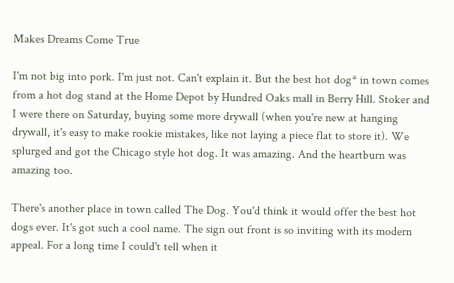Makes Dreams Come True

I'm not big into pork. I'm just not. Can't explain it. But the best hot dog* in town comes from a hot dog stand at the Home Depot by Hundred Oaks mall in Berry Hill. Stoker and I were there on Saturday, buying some more drywall (when you're new at hanging drywall, it's easy to make rookie mistakes, like not laying a piece flat to store it). We splurged and got the Chicago style hot dog. It was amazing. And the heartburn was amazing too.

There's another place in town called The Dog. You'd think it would offer the best hot dogs ever. It's got such a cool name. The sign out front is so inviting with its modern appeal. For a long time I could't tell when it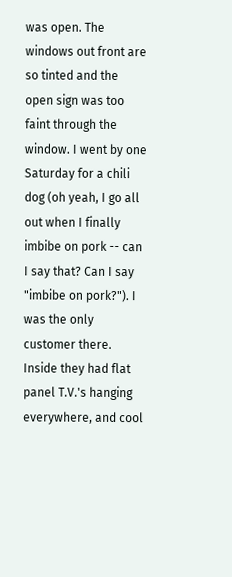was open. The windows out front are so tinted and the open sign was too faint through the window. I went by one Saturday for a chili dog (oh yeah, I go all out when I finally imbibe on pork -- can I say that? Can I say "imbibe on pork?"). I was the only customer there. Inside they had flat panel T.V.'s hanging everywhere, and cool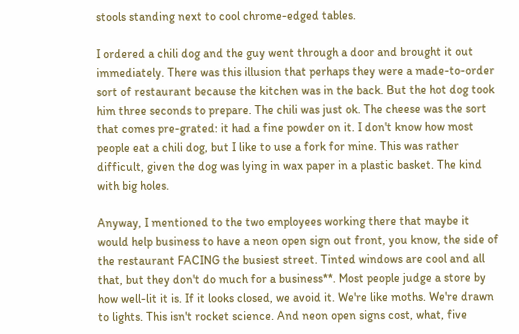stools standing next to cool chrome-edged tables.

I ordered a chili dog and the guy went through a door and brought it out immediately. There was this illusion that perhaps they were a made-to-order sort of restaurant because the kitchen was in the back. But the hot dog took him three seconds to prepare. The chili was just ok. The cheese was the sort that comes pre-grated: it had a fine powder on it. I don't know how most people eat a chili dog, but I like to use a fork for mine. This was rather difficult, given the dog was lying in wax paper in a plastic basket. The kind with big holes.

Anyway, I mentioned to the two employees working there that maybe it would help business to have a neon open sign out front, you know, the side of the restaurant FACING the busiest street. Tinted windows are cool and all that, but they don't do much for a business**. Most people judge a store by how well-lit it is. If it looks closed, we avoid it. We're like moths. We're drawn to lights. This isn't rocket science. And neon open signs cost, what, five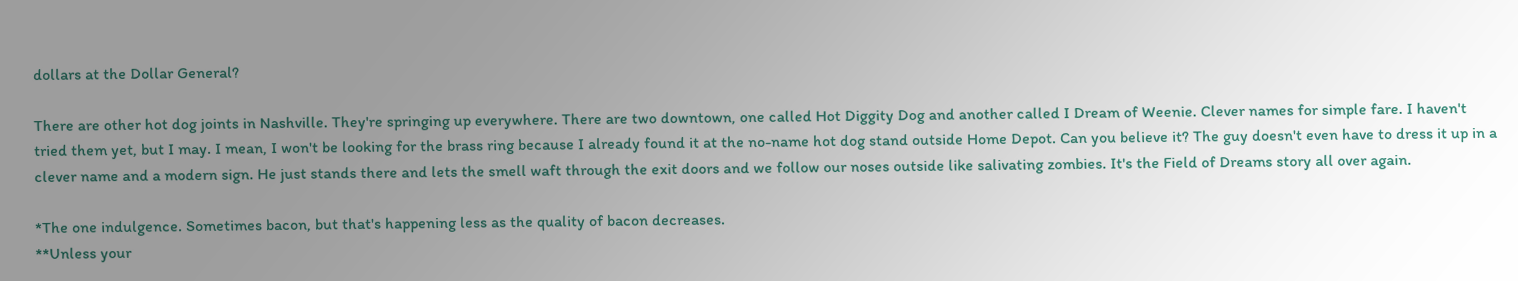dollars at the Dollar General?

There are other hot dog joints in Nashville. They're springing up everywhere. There are two downtown, one called Hot Diggity Dog and another called I Dream of Weenie. Clever names for simple fare. I haven't tried them yet, but I may. I mean, I won't be looking for the brass ring because I already found it at the no-name hot dog stand outside Home Depot. Can you believe it? The guy doesn't even have to dress it up in a clever name and a modern sign. He just stands there and lets the smell waft through the exit doors and we follow our noses outside like salivating zombies. It's the Field of Dreams story all over again.

*The one indulgence. Sometimes bacon, but that's happening less as the quality of bacon decreases.
**Unless your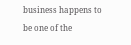business happens to be one of the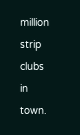million strip clubs in town.